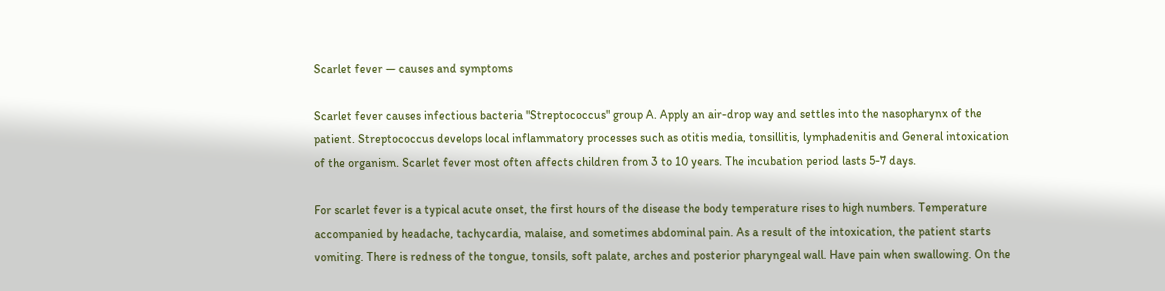Scarlet fever — causes and symptoms

Scarlet fever causes infectious bacteria "Streptococcus" group A. Apply an air-drop way and settles into the nasopharynx of the patient. Streptococcus develops local inflammatory processes such as otitis media, tonsillitis, lymphadenitis and General intoxication of the organism. Scarlet fever most often affects children from 3 to 10 years. The incubation period lasts 5-7 days.

For scarlet fever is a typical acute onset, the first hours of the disease the body temperature rises to high numbers. Temperature accompanied by headache, tachycardia, malaise, and sometimes abdominal pain. As a result of the intoxication, the patient starts vomiting. There is redness of the tongue, tonsils, soft palate, arches and posterior pharyngeal wall. Have pain when swallowing. On the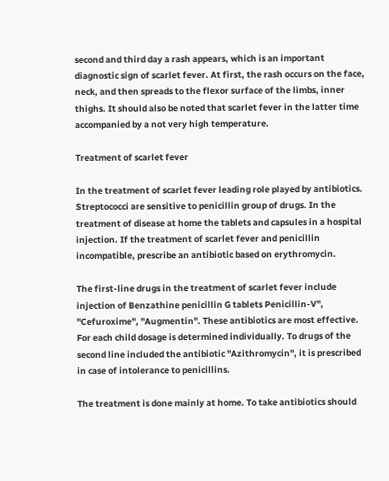second and third day a rash appears, which is an important diagnostic sign of scarlet fever. At first, the rash occurs on the face, neck, and then spreads to the flexor surface of the limbs, inner thighs. It should also be noted that scarlet fever in the latter time accompanied by a not very high temperature.

Treatment of scarlet fever

In the treatment of scarlet fever leading role played by antibiotics. Streptococci are sensitive to penicillin group of drugs. In the treatment of disease at home the tablets and capsules in a hospital injection. If the treatment of scarlet fever and penicillin incompatible, prescribe an antibiotic based on erythromycin.

The first-line drugs in the treatment of scarlet fever include injection of Benzathine penicillin G tablets Penicillin-V", "Cefuroxime", "Augmentin". These antibiotics are most effective. For each child dosage is determined individually. To drugs of the second line included the antibiotic "Azithromycin", it is prescribed in case of intolerance to penicillins.

The treatment is done mainly at home. To take antibiotics should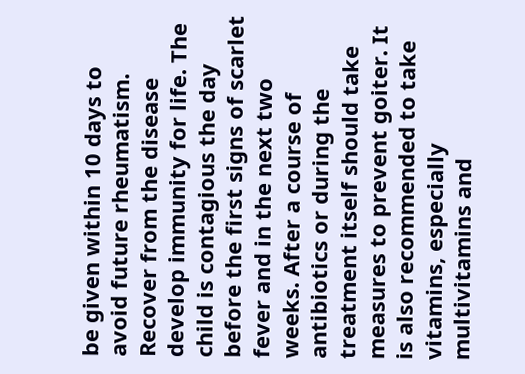be given within 10 days to avoid future rheumatism. Recover from the disease develop immunity for life. The child is contagious the day before the first signs of scarlet fever and in the next two weeks. After a course of antibiotics or during the treatment itself should take measures to prevent goiter. It is also recommended to take vitamins, especially multivitamins and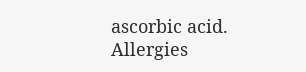ascorbic acid. Allergies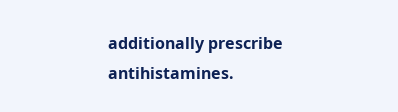additionally prescribe antihistamines.